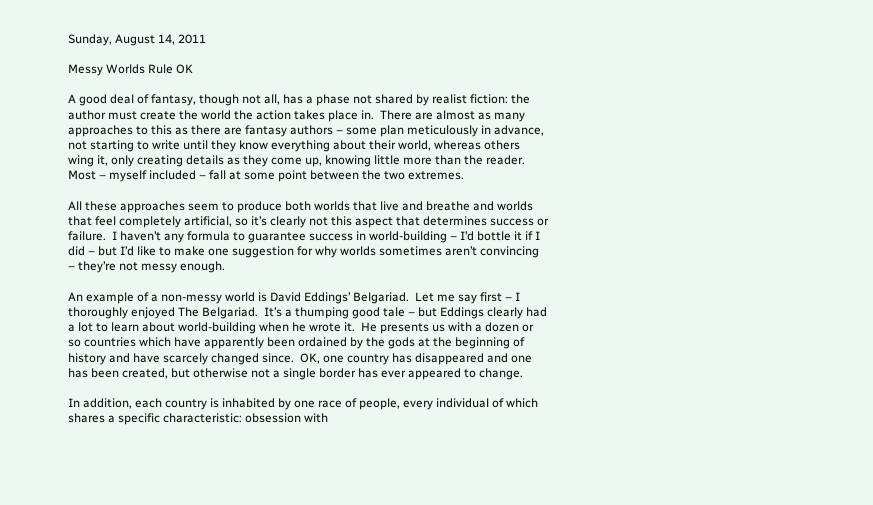Sunday, August 14, 2011

Messy Worlds Rule OK

A good deal of fantasy, though not all, has a phase not shared by realist fiction: the author must create the world the action takes place in.  There are almost as many approaches to this as there are fantasy authors – some plan meticulously in advance, not starting to write until they know everything about their world, whereas others wing it, only creating details as they come up, knowing little more than the reader.  Most – myself included – fall at some point between the two extremes.

All these approaches seem to produce both worlds that live and breathe and worlds that feel completely artificial, so it’s clearly not this aspect that determines success or failure.  I haven’t any formula to guarantee success in world-building – I’d bottle it if I did – but I’d like to make one suggestion for why worlds sometimes aren’t convincing – they’re not messy enough.

An example of a non-messy world is David Eddings’ Belgariad.  Let me say first – I thoroughly enjoyed The Belgariad.  It’s a thumping good tale – but Eddings clearly had a lot to learn about world-building when he wrote it.  He presents us with a dozen or so countries which have apparently been ordained by the gods at the beginning of history and have scarcely changed since.  OK, one country has disappeared and one has been created, but otherwise not a single border has ever appeared to change.

In addition, each country is inhabited by one race of people, every individual of which shares a specific characteristic: obsession with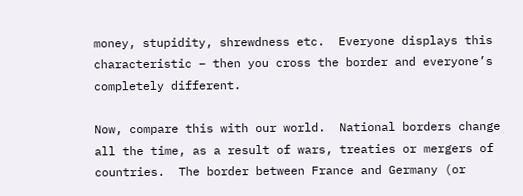money, stupidity, shrewdness etc.  Everyone displays this characteristic – then you cross the border and everyone’s completely different.

Now, compare this with our world.  National borders change all the time, as a result of wars, treaties or mergers of countries.  The border between France and Germany (or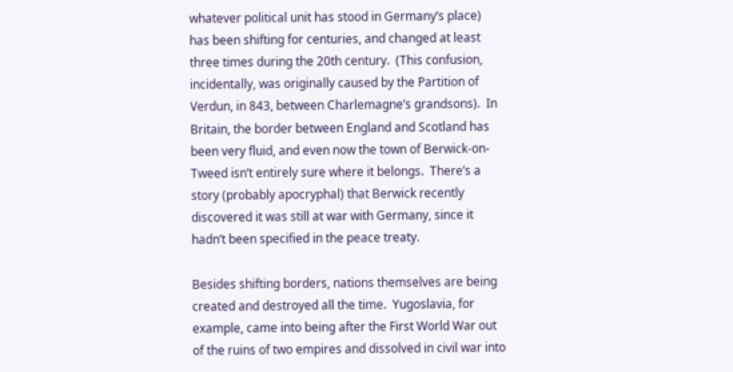whatever political unit has stood in Germany’s place) has been shifting for centuries, and changed at least three times during the 20th century.  (This confusion, incidentally, was originally caused by the Partition of Verdun, in 843, between Charlemagne’s grandsons).  In Britain, the border between England and Scotland has been very fluid, and even now the town of Berwick-on-Tweed isn’t entirely sure where it belongs.  There’s a story (probably apocryphal) that Berwick recently discovered it was still at war with Germany, since it hadn’t been specified in the peace treaty.

Besides shifting borders, nations themselves are being created and destroyed all the time.  Yugoslavia, for example, came into being after the First World War out of the ruins of two empires and dissolved in civil war into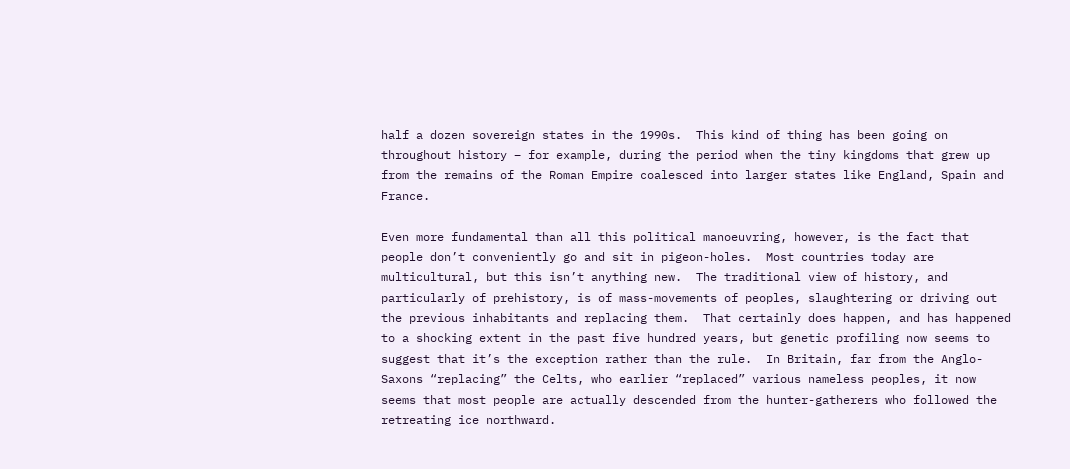half a dozen sovereign states in the 1990s.  This kind of thing has been going on throughout history – for example, during the period when the tiny kingdoms that grew up from the remains of the Roman Empire coalesced into larger states like England, Spain and France.

Even more fundamental than all this political manoeuvring, however, is the fact that people don’t conveniently go and sit in pigeon-holes.  Most countries today are multicultural, but this isn’t anything new.  The traditional view of history, and particularly of prehistory, is of mass-movements of peoples, slaughtering or driving out the previous inhabitants and replacing them.  That certainly does happen, and has happened to a shocking extent in the past five hundred years, but genetic profiling now seems to suggest that it’s the exception rather than the rule.  In Britain, far from the Anglo-Saxons “replacing” the Celts, who earlier “replaced” various nameless peoples, it now seems that most people are actually descended from the hunter-gatherers who followed the retreating ice northward.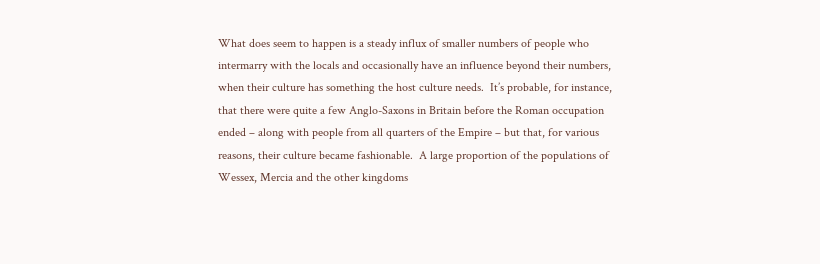What does seem to happen is a steady influx of smaller numbers of people who intermarry with the locals and occasionally have an influence beyond their numbers, when their culture has something the host culture needs.  It’s probable, for instance, that there were quite a few Anglo-Saxons in Britain before the Roman occupation ended – along with people from all quarters of the Empire – but that, for various reasons, their culture became fashionable.  A large proportion of the populations of Wessex, Mercia and the other kingdoms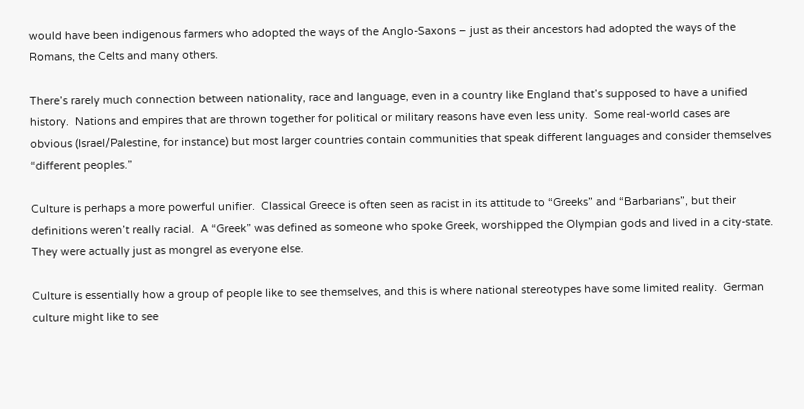would have been indigenous farmers who adopted the ways of the Anglo-Saxons – just as their ancestors had adopted the ways of the Romans, the Celts and many others.

There’s rarely much connection between nationality, race and language, even in a country like England that’s supposed to have a unified history.  Nations and empires that are thrown together for political or military reasons have even less unity.  Some real-world cases are obvious (Israel/Palestine, for instance) but most larger countries contain communities that speak different languages and consider themselves “different peoples.”

Culture is perhaps a more powerful unifier.  Classical Greece is often seen as racist in its attitude to “Greeks” and “Barbarians”, but their definitions weren’t really racial.  A “Greek” was defined as someone who spoke Greek, worshipped the Olympian gods and lived in a city-state.  They were actually just as mongrel as everyone else.

Culture is essentially how a group of people like to see themselves, and this is where national stereotypes have some limited reality.  German culture might like to see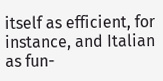itself as efficient, for instance, and Italian as fun-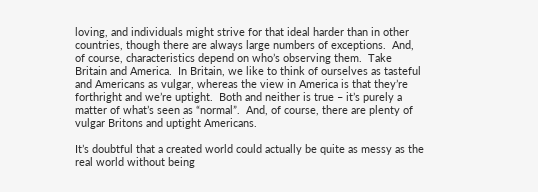loving, and individuals might strive for that ideal harder than in other countries, though there are always large numbers of exceptions.  And, of course, characteristics depend on who’s observing them.  Take Britain and America.  In Britain, we like to think of ourselves as tasteful and Americans as vulgar, whereas the view in America is that they’re forthright and we’re uptight.  Both and neither is true – it’s purely a matter of what’s seen as “normal”.  And, of course, there are plenty of vulgar Britons and uptight Americans.

It’s doubtful that a created world could actually be quite as messy as the real world without being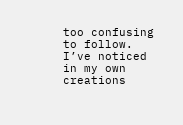too confusing to follow.  I’ve noticed in my own creations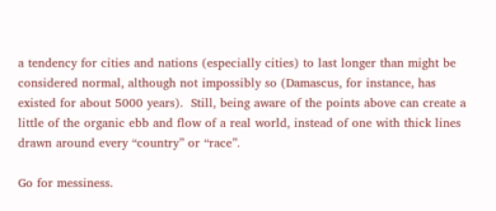a tendency for cities and nations (especially cities) to last longer than might be considered normal, although not impossibly so (Damascus, for instance, has existed for about 5000 years).  Still, being aware of the points above can create a little of the organic ebb and flow of a real world, instead of one with thick lines drawn around every “country” or “race”.

Go for messiness.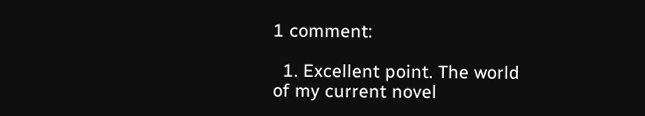1 comment:

  1. Excellent point. The world of my current novel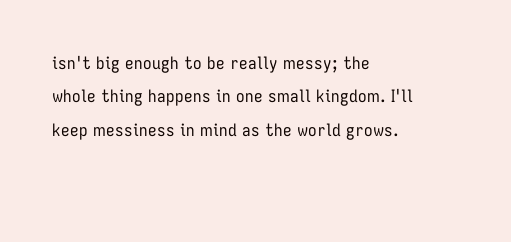isn't big enough to be really messy; the whole thing happens in one small kingdom. I'll keep messiness in mind as the world grows.